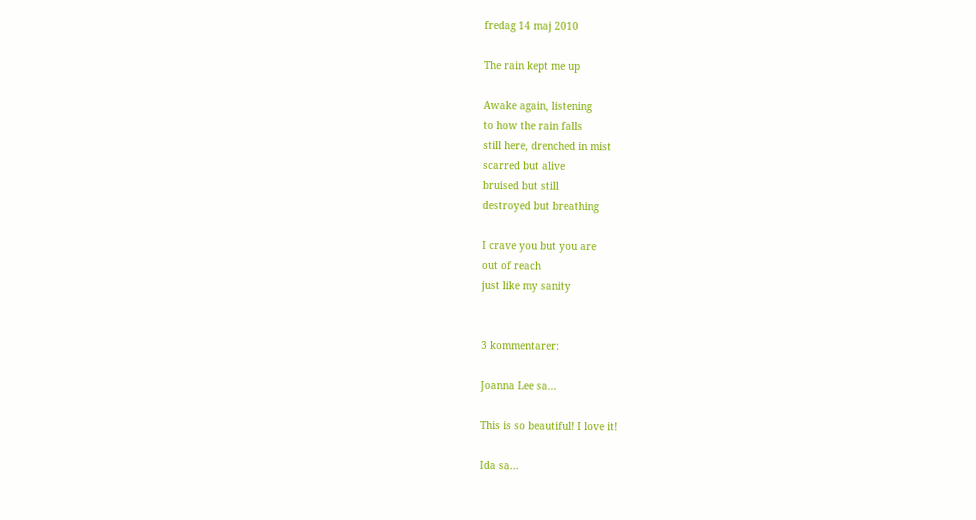fredag 14 maj 2010

The rain kept me up

Awake again, listening
to how the rain falls
still here, drenched in mist
scarred but alive
bruised but still
destroyed but breathing

I crave you but you are
out of reach
just like my sanity


3 kommentarer:

Joanna Lee sa...

This is so beautiful! I love it!

Ida sa...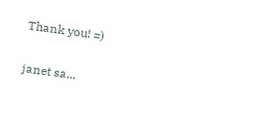Thank you! =)

janet sa...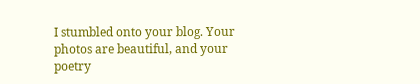I stumbled onto your blog. Your photos are beautiful, and your poetry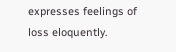expresses feelings of loss eloquently.